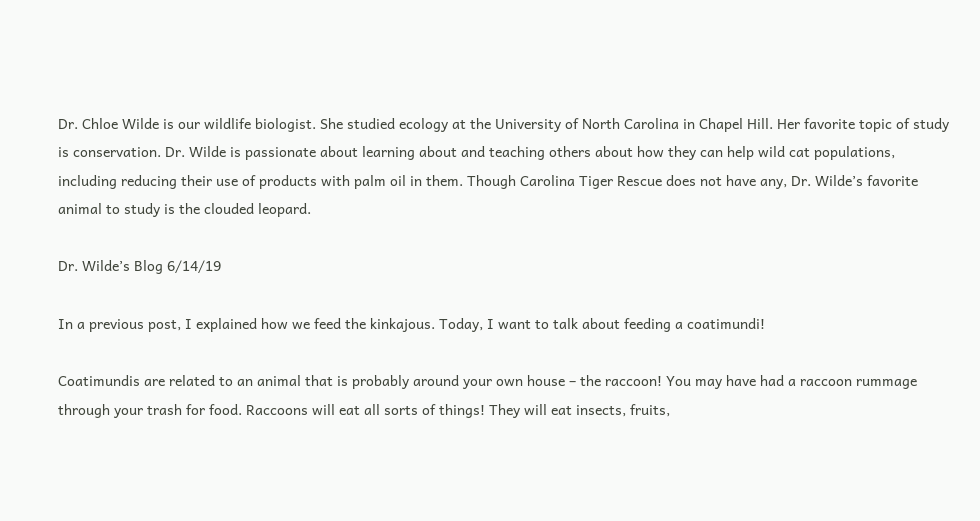Dr. Chloe Wilde is our wildlife biologist. She studied ecology at the University of North Carolina in Chapel Hill. Her favorite topic of study is conservation. Dr. Wilde is passionate about learning about and teaching others about how they can help wild cat populations, including reducing their use of products with palm oil in them. Though Carolina Tiger Rescue does not have any, Dr. Wilde’s favorite animal to study is the clouded leopard.

Dr. Wilde’s Blog 6/14/19

In a previous post, I explained how we feed the kinkajous. Today, I want to talk about feeding a coatimundi!

Coatimundis are related to an animal that is probably around your own house – the raccoon! You may have had a raccoon rummage through your trash for food. Raccoons will eat all sorts of things! They will eat insects, fruits,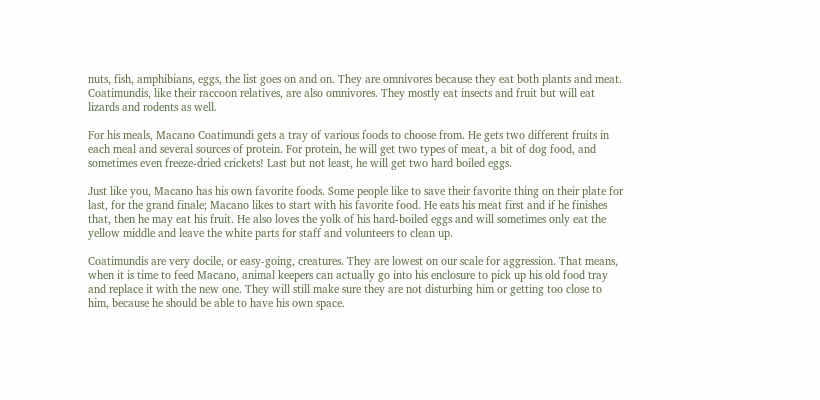nuts, fish, amphibians, eggs, the list goes on and on. They are omnivores because they eat both plants and meat. Coatimundis, like their raccoon relatives, are also omnivores. They mostly eat insects and fruit but will eat lizards and rodents as well.

For his meals, Macano Coatimundi gets a tray of various foods to choose from. He gets two different fruits in each meal and several sources of protein. For protein, he will get two types of meat, a bit of dog food, and sometimes even freeze-dried crickets! Last but not least, he will get two hard boiled eggs.

Just like you, Macano has his own favorite foods. Some people like to save their favorite thing on their plate for last, for the grand finale; Macano likes to start with his favorite food. He eats his meat first and if he finishes that, then he may eat his fruit. He also loves the yolk of his hard-boiled eggs and will sometimes only eat the yellow middle and leave the white parts for staff and volunteers to clean up.

Coatimundis are very docile, or easy-going, creatures. They are lowest on our scale for aggression. That means, when it is time to feed Macano, animal keepers can actually go into his enclosure to pick up his old food tray and replace it with the new one. They will still make sure they are not disturbing him or getting too close to him, because he should be able to have his own space.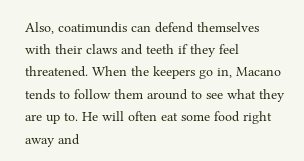Also, coatimundis can defend themselves with their claws and teeth if they feel threatened. When the keepers go in, Macano tends to follow them around to see what they are up to. He will often eat some food right away and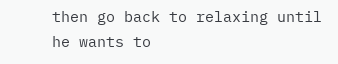then go back to relaxing until he wants to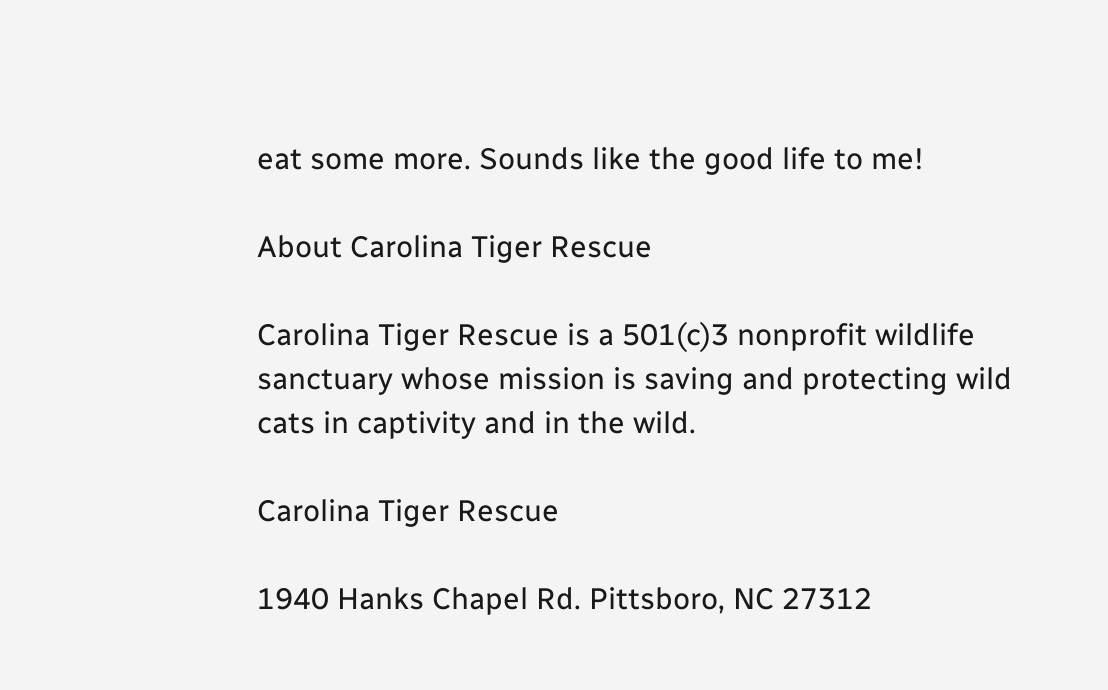eat some more. Sounds like the good life to me!

About Carolina Tiger Rescue

Carolina Tiger Rescue is a 501(c)3 nonprofit wildlife sanctuary whose mission is saving and protecting wild cats in captivity and in the wild.

Carolina Tiger Rescue

1940 Hanks Chapel Rd. Pittsboro, NC 27312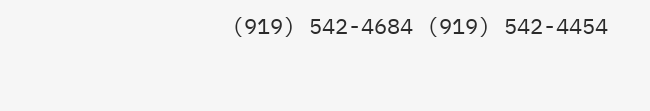(919) 542-4684 (919) 542-4454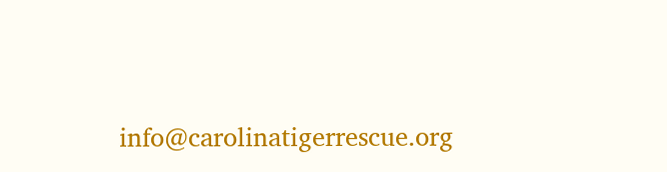info@carolinatigerrescue.org